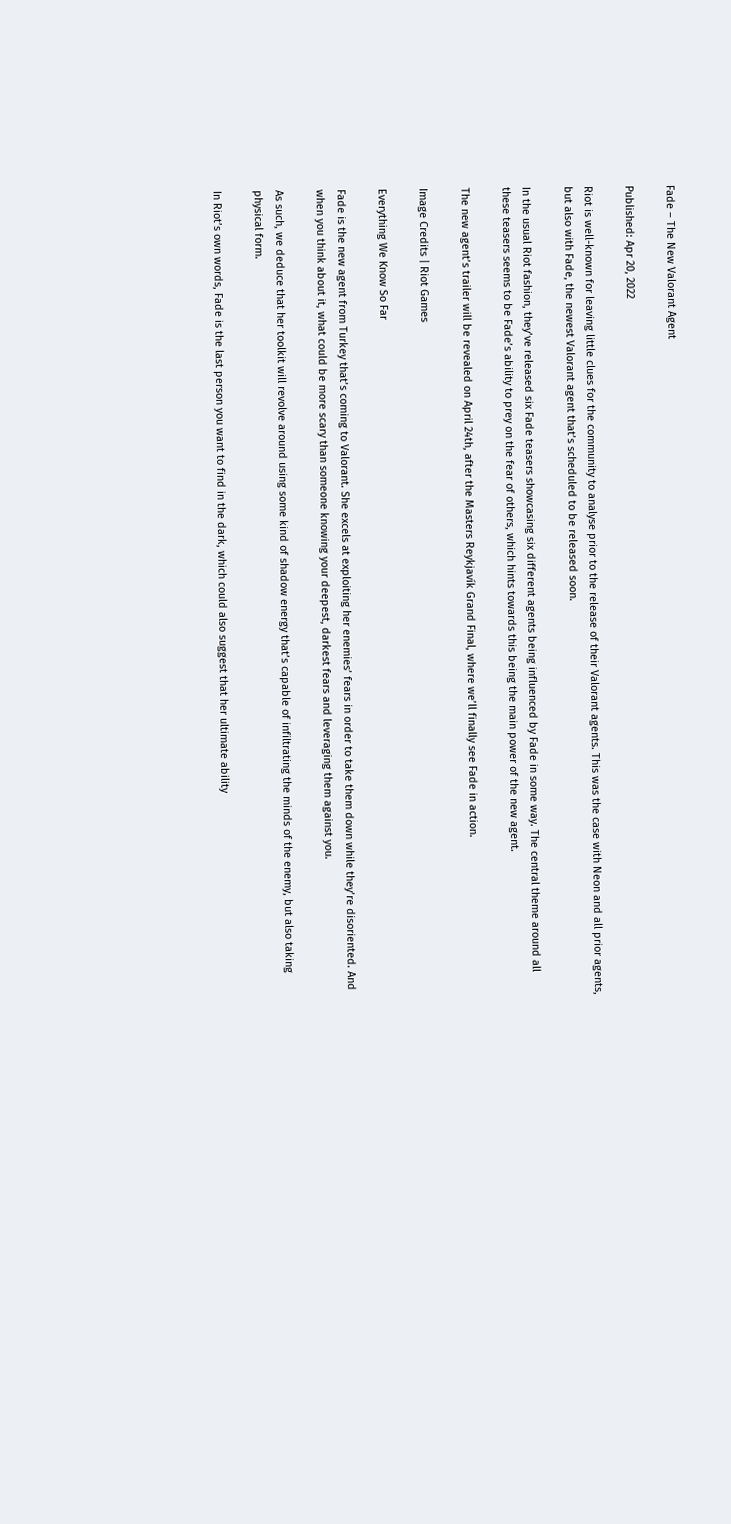Fade – The New Valorant Agent

Published: Apr 20, 2022

Riot is well-known for leaving little clues for the community to analyse prior to the release of their Valorant agents. This was the case with Neon and all prior agents, but also with Fade, the newest Valorant agent that’s scheduled to be released soon.

In the usual Riot fashion, they’ve released six Fade teasers showcasing six different agents being influenced by Fade in some way. The central theme around all these teasers seems to be Fade’s ability to prey on the fear of others, which hints towards this being the main power of the new agent.

The new agent’s trailer will be revealed on April 24th, after the Masters Reykjavík Grand Final, where we’ll finally see Fade in action.

Image Credits | Riot Games

Everything We Know So Far

Fade is the new agent from Turkey that’s coming to Valorant. She excels at exploiting her enemies’ fears in order to take them down while they’re disoriented. And when you think about it, what could be more scary than someone knowing your deepest, darkest fears and leveraging them against you.

As such, we deduce that her toolkit will revolve around using some kind of shadow energy that’s capable of infiltrating the minds of the enemy, but also taking physical form.

In Riot’s own words, Fade is the last person you want to find in the dark, which could also suggest that her ultimate ability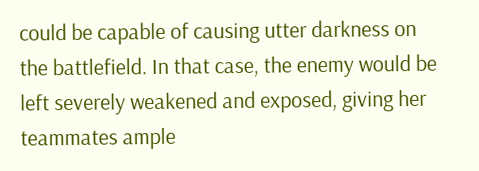could be capable of causing utter darkness on the battlefield. In that case, the enemy would be left severely weakened and exposed, giving her teammates ample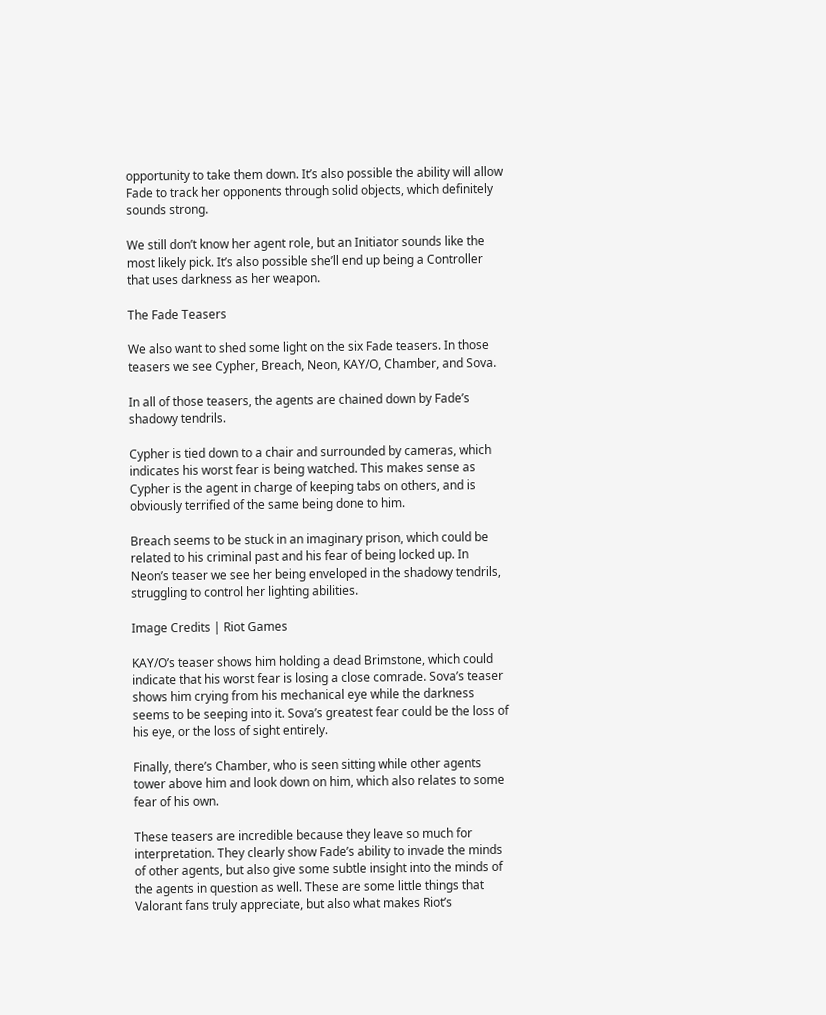opportunity to take them down. It’s also possible the ability will allow Fade to track her opponents through solid objects, which definitely sounds strong.

We still don’t know her agent role, but an Initiator sounds like the most likely pick. It’s also possible she’ll end up being a Controller that uses darkness as her weapon.

The Fade Teasers

We also want to shed some light on the six Fade teasers. In those teasers we see Cypher, Breach, Neon, KAY/O, Chamber, and Sova.

In all of those teasers, the agents are chained down by Fade’s shadowy tendrils.

Cypher is tied down to a chair and surrounded by cameras, which indicates his worst fear is being watched. This makes sense as Cypher is the agent in charge of keeping tabs on others, and is obviously terrified of the same being done to him.

Breach seems to be stuck in an imaginary prison, which could be related to his criminal past and his fear of being locked up. In Neon’s teaser we see her being enveloped in the shadowy tendrils, struggling to control her lighting abilities.

Image Credits | Riot Games

KAY/O’s teaser shows him holding a dead Brimstone, which could indicate that his worst fear is losing a close comrade. Sova’s teaser shows him crying from his mechanical eye while the darkness seems to be seeping into it. Sova’s greatest fear could be the loss of his eye, or the loss of sight entirely.

Finally, there’s Chamber, who is seen sitting while other agents tower above him and look down on him, which also relates to some fear of his own.

These teasers are incredible because they leave so much for interpretation. They clearly show Fade’s ability to invade the minds of other agents, but also give some subtle insight into the minds of the agents in question as well. These are some little things that Valorant fans truly appreciate, but also what makes Riot’s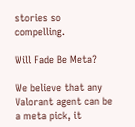stories so compelling.

Will Fade Be Meta?

We believe that any Valorant agent can be a meta pick, it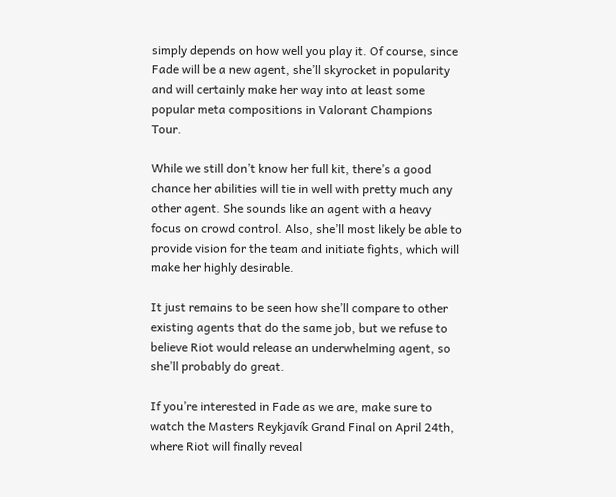simply depends on how well you play it. Of course, since Fade will be a new agent, she’ll skyrocket in popularity and will certainly make her way into at least some popular meta compositions in Valorant Champions Tour.

While we still don’t know her full kit, there’s a good chance her abilities will tie in well with pretty much any other agent. She sounds like an agent with a heavy focus on crowd control. Also, she’ll most likely be able to provide vision for the team and initiate fights, which will make her highly desirable.

It just remains to be seen how she’ll compare to other existing agents that do the same job, but we refuse to believe Riot would release an underwhelming agent, so she’ll probably do great.

If you’re interested in Fade as we are, make sure to watch the Masters Reykjavík Grand Final on April 24th, where Riot will finally reveal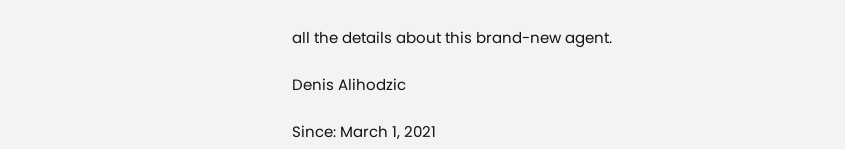all the details about this brand-new agent.

Denis Alihodzic

Since: March 1, 2021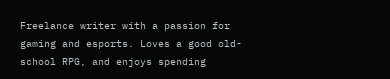Freelance writer with a passion for gaming and esports. Loves a good old-school RPG, and enjoys spending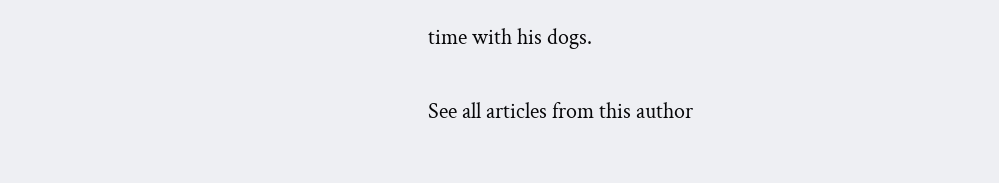time with his dogs.

See all articles from this author